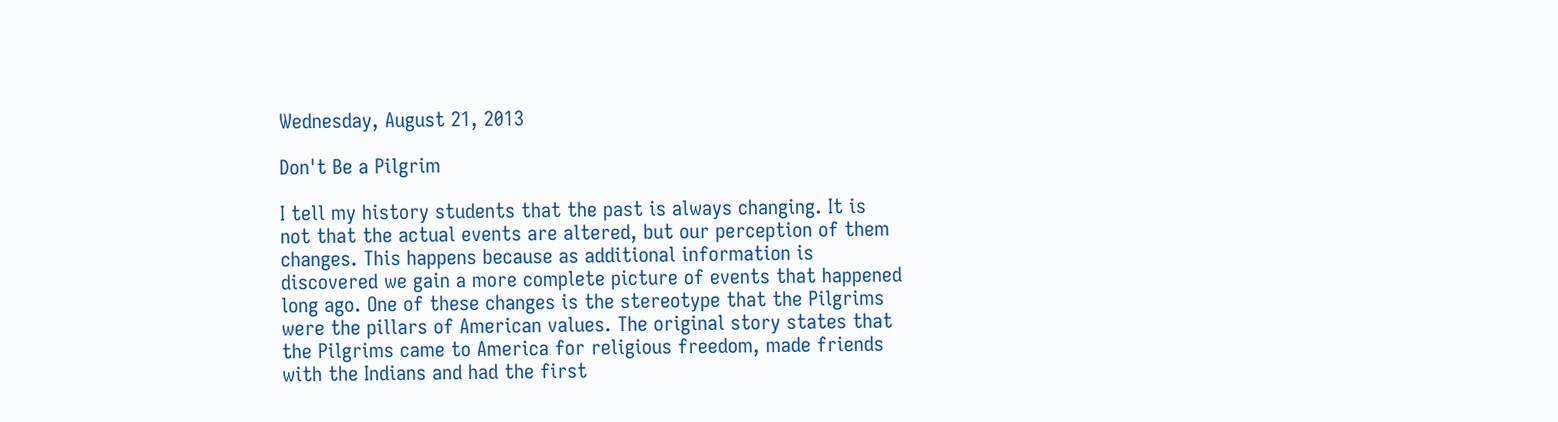Wednesday, August 21, 2013

Don't Be a Pilgrim

I tell my history students that the past is always changing. It is not that the actual events are altered, but our perception of them changes. This happens because as additional information is discovered we gain a more complete picture of events that happened long ago. One of these changes is the stereotype that the Pilgrims were the pillars of American values. The original story states that the Pilgrims came to America for religious freedom, made friends with the Indians and had the first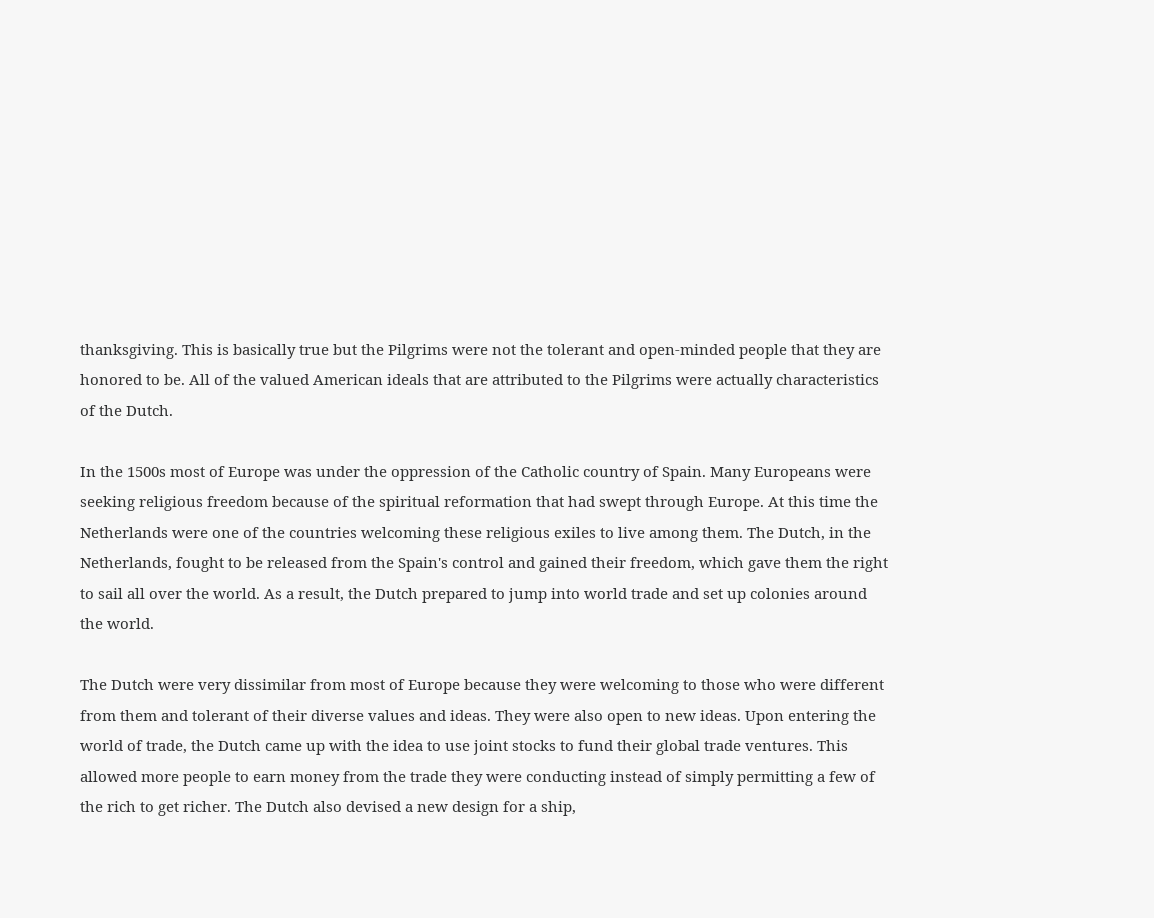thanksgiving. This is basically true but the Pilgrims were not the tolerant and open-minded people that they are honored to be. All of the valued American ideals that are attributed to the Pilgrims were actually characteristics of the Dutch.

In the 1500s most of Europe was under the oppression of the Catholic country of Spain. Many Europeans were seeking religious freedom because of the spiritual reformation that had swept through Europe. At this time the Netherlands were one of the countries welcoming these religious exiles to live among them. The Dutch, in the Netherlands, fought to be released from the Spain's control and gained their freedom, which gave them the right to sail all over the world. As a result, the Dutch prepared to jump into world trade and set up colonies around the world.

The Dutch were very dissimilar from most of Europe because they were welcoming to those who were different from them and tolerant of their diverse values and ideas. They were also open to new ideas. Upon entering the world of trade, the Dutch came up with the idea to use joint stocks to fund their global trade ventures. This allowed more people to earn money from the trade they were conducting instead of simply permitting a few of the rich to get richer. The Dutch also devised a new design for a ship,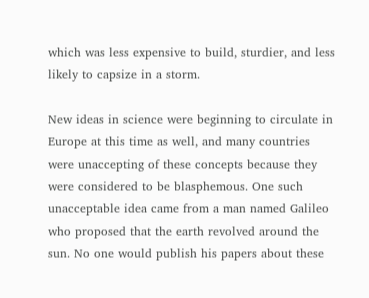which was less expensive to build, sturdier, and less likely to capsize in a storm.

New ideas in science were beginning to circulate in Europe at this time as well, and many countries were unaccepting of these concepts because they were considered to be blasphemous. One such unacceptable idea came from a man named Galileo who proposed that the earth revolved around the sun. No one would publish his papers about these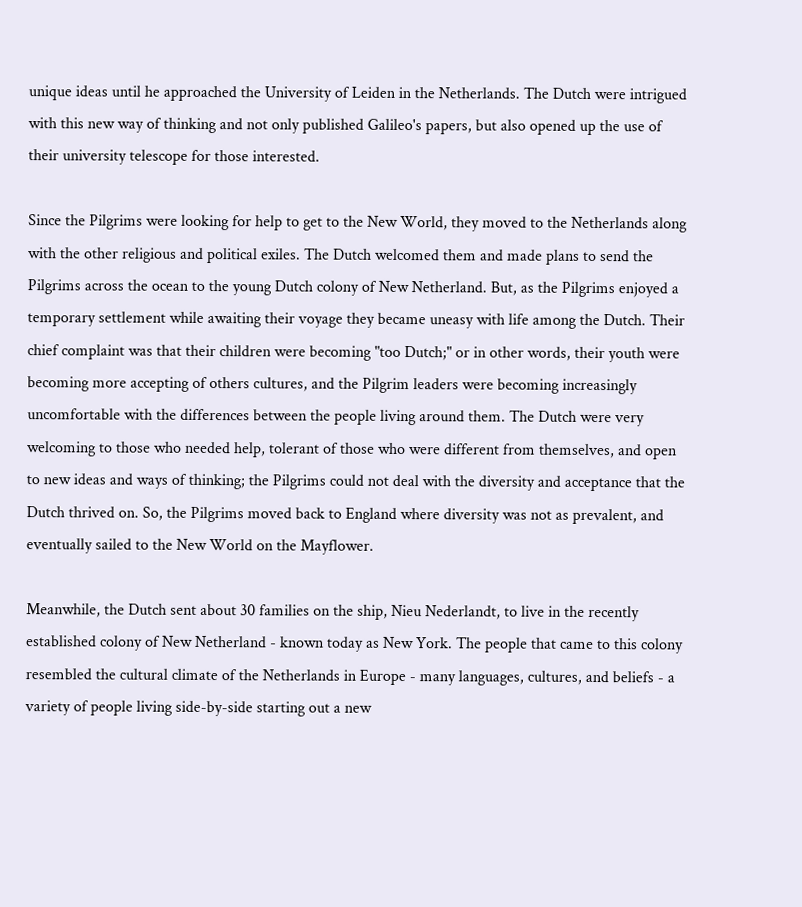unique ideas until he approached the University of Leiden in the Netherlands. The Dutch were intrigued with this new way of thinking and not only published Galileo's papers, but also opened up the use of their university telescope for those interested.

Since the Pilgrims were looking for help to get to the New World, they moved to the Netherlands along with the other religious and political exiles. The Dutch welcomed them and made plans to send the Pilgrims across the ocean to the young Dutch colony of New Netherland. But, as the Pilgrims enjoyed a temporary settlement while awaiting their voyage they became uneasy with life among the Dutch. Their chief complaint was that their children were becoming "too Dutch;" or in other words, their youth were becoming more accepting of others cultures, and the Pilgrim leaders were becoming increasingly uncomfortable with the differences between the people living around them. The Dutch were very welcoming to those who needed help, tolerant of those who were different from themselves, and open to new ideas and ways of thinking; the Pilgrims could not deal with the diversity and acceptance that the Dutch thrived on. So, the Pilgrims moved back to England where diversity was not as prevalent, and eventually sailed to the New World on the Mayflower.

Meanwhile, the Dutch sent about 30 families on the ship, Nieu Nederlandt, to live in the recently established colony of New Netherland - known today as New York. The people that came to this colony resembled the cultural climate of the Netherlands in Europe - many languages, cultures, and beliefs - a variety of people living side-by-side starting out a new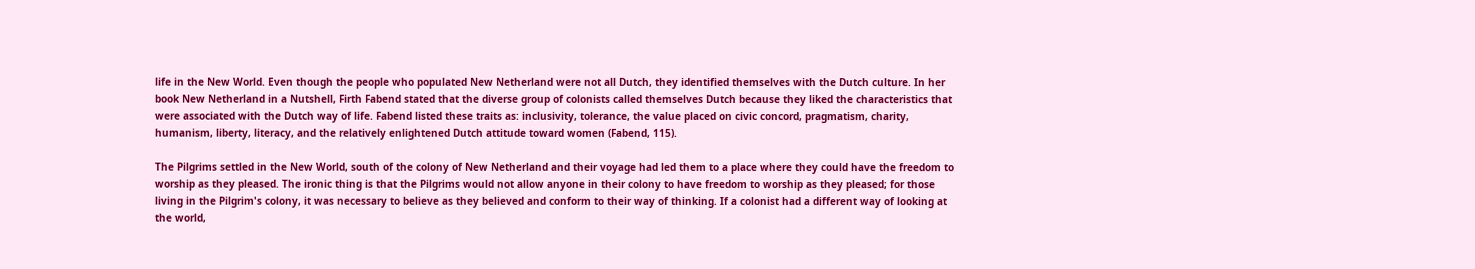life in the New World. Even though the people who populated New Netherland were not all Dutch, they identified themselves with the Dutch culture. In her book New Netherland in a Nutshell, Firth Fabend stated that the diverse group of colonists called themselves Dutch because they liked the characteristics that were associated with the Dutch way of life. Fabend listed these traits as: inclusivity, tolerance, the value placed on civic concord, pragmatism, charity, humanism, liberty, literacy, and the relatively enlightened Dutch attitude toward women (Fabend, 115).

The Pilgrims settled in the New World, south of the colony of New Netherland and their voyage had led them to a place where they could have the freedom to worship as they pleased. The ironic thing is that the Pilgrims would not allow anyone in their colony to have freedom to worship as they pleased; for those living in the Pilgrim's colony, it was necessary to believe as they believed and conform to their way of thinking. If a colonist had a different way of looking at the world,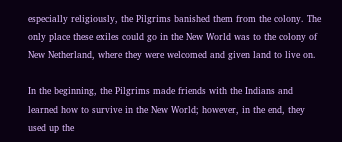especially religiously, the Pilgrims banished them from the colony. The only place these exiles could go in the New World was to the colony of New Netherland, where they were welcomed and given land to live on.

In the beginning, the Pilgrims made friends with the Indians and learned how to survive in the New World; however, in the end, they used up the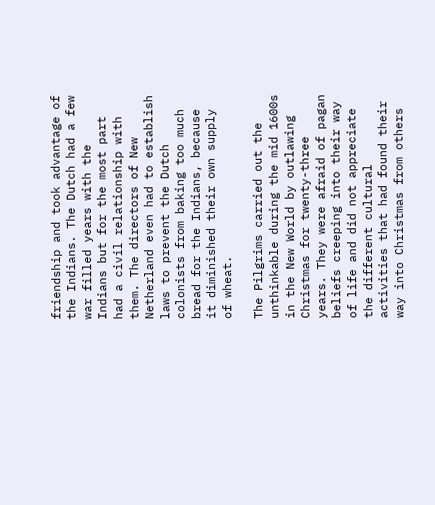friendship and took advantage of the Indians. The Dutch had a few war filled years with the Indians but for the most part had a civil relationship with them. The directors of New Netherland even had to establish laws to prevent the Dutch colonists from baking too much bread for the Indians, because it diminished their own supply of wheat.

The Pilgrims carried out the unthinkable during the mid 1600s in the New World by outlawing Christmas for twenty-three years. They were afraid of pagan beliefs creeping into their way of life and did not appreciate the different cultural activities that had found their way into Christmas from others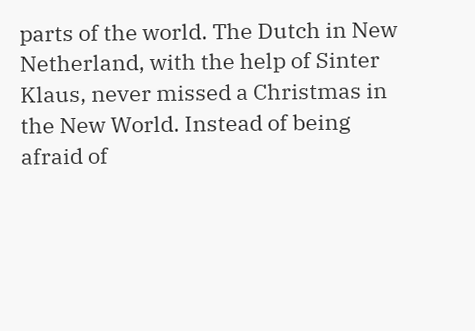parts of the world. The Dutch in New Netherland, with the help of Sinter Klaus, never missed a Christmas in the New World. Instead of being afraid of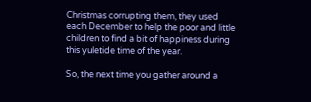Christmas corrupting them, they used each December to help the poor and little children to find a bit of happiness during this yuletide time of the year.

So, the next time you gather around a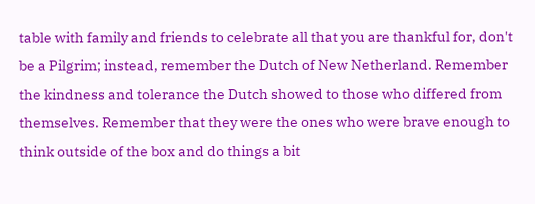table with family and friends to celebrate all that you are thankful for, don't be a Pilgrim; instead, remember the Dutch of New Netherland. Remember the kindness and tolerance the Dutch showed to those who differed from themselves. Remember that they were the ones who were brave enough to think outside of the box and do things a bit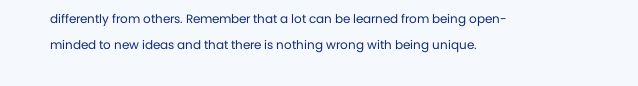differently from others. Remember that a lot can be learned from being open-minded to new ideas and that there is nothing wrong with being unique.